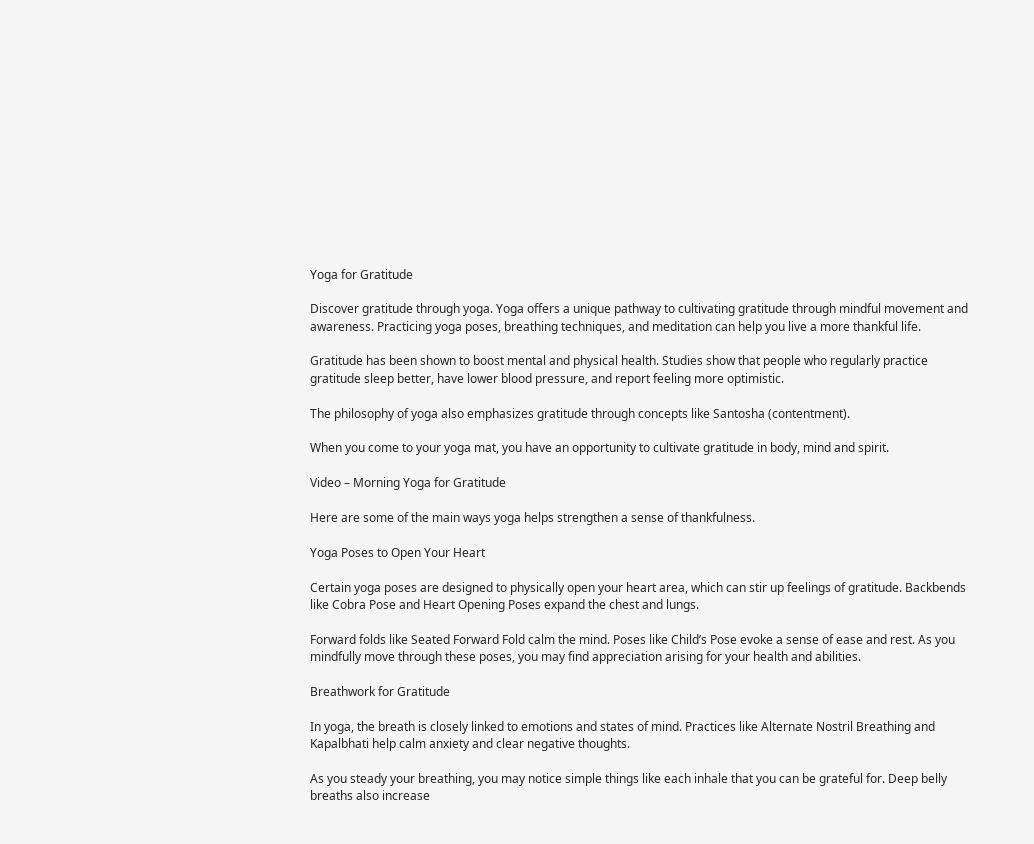Yoga for Gratitude

Discover gratitude through yoga. Yoga offers a unique pathway to cultivating gratitude through mindful movement and awareness. Practicing yoga poses, breathing techniques, and meditation can help you live a more thankful life.

Gratitude has been shown to boost mental and physical health. Studies show that people who regularly practice gratitude sleep better, have lower blood pressure, and report feeling more optimistic.

The philosophy of yoga also emphasizes gratitude through concepts like Santosha (contentment).

When you come to your yoga mat, you have an opportunity to cultivate gratitude in body, mind and spirit.

Video – Morning Yoga for Gratitude

Here are some of the main ways yoga helps strengthen a sense of thankfulness.

Yoga Poses to Open Your Heart

Certain yoga poses are designed to physically open your heart area, which can stir up feelings of gratitude. Backbends like Cobra Pose and Heart Opening Poses expand the chest and lungs.

Forward folds like Seated Forward Fold calm the mind. Poses like Child’s Pose evoke a sense of ease and rest. As you mindfully move through these poses, you may find appreciation arising for your health and abilities.

Breathwork for Gratitude

In yoga, the breath is closely linked to emotions and states of mind. Practices like Alternate Nostril Breathing and Kapalbhati help calm anxiety and clear negative thoughts.

As you steady your breathing, you may notice simple things like each inhale that you can be grateful for. Deep belly breaths also increase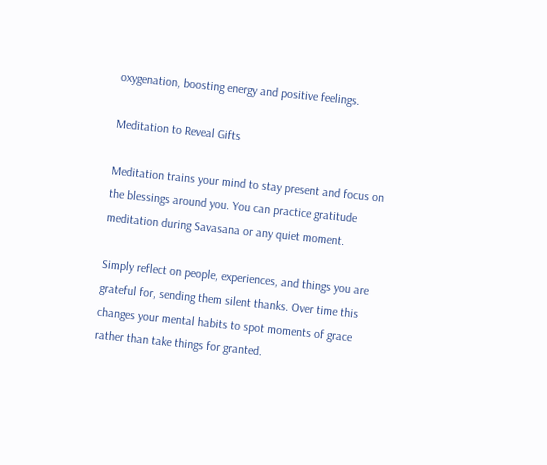oxygenation, boosting energy and positive feelings.

Meditation to Reveal Gifts

Meditation trains your mind to stay present and focus on the blessings around you. You can practice gratitude meditation during Savasana or any quiet moment.

Simply reflect on people, experiences, and things you are grateful for, sending them silent thanks. Over time this changes your mental habits to spot moments of grace rather than take things for granted.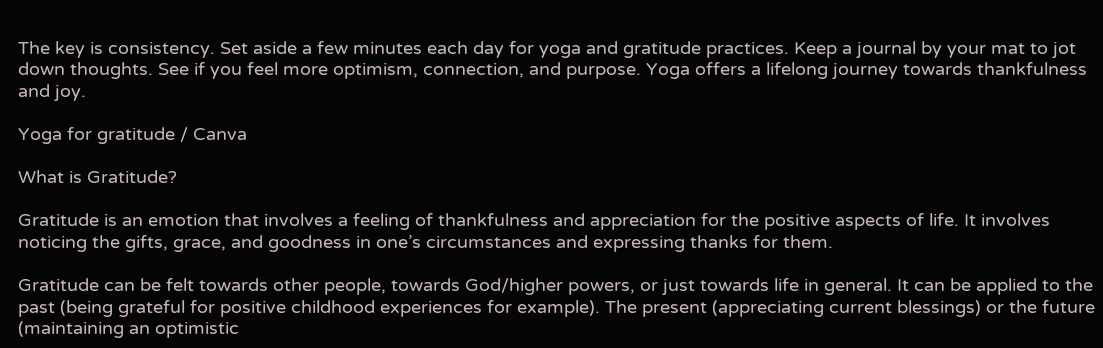The key is consistency. Set aside a few minutes each day for yoga and gratitude practices. Keep a journal by your mat to jot down thoughts. See if you feel more optimism, connection, and purpose. Yoga offers a lifelong journey towards thankfulness and joy.

Yoga for gratitude / Canva

What is Gratitude?

Gratitude is an emotion that involves a feeling of thankfulness and appreciation for the positive aspects of life. It involves noticing the gifts, grace, and goodness in one’s circumstances and expressing thanks for them.

Gratitude can be felt towards other people, towards God/higher powers, or just towards life in general. It can be applied to the past (being grateful for positive childhood experiences for example). The present (appreciating current blessings) or the future (maintaining an optimistic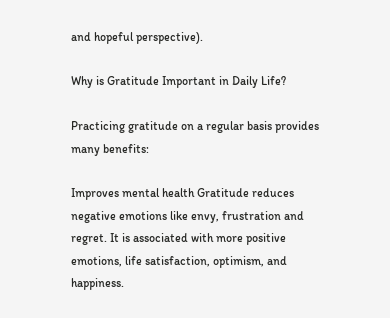and hopeful perspective).

Why is Gratitude Important in Daily Life?

Practicing gratitude on a regular basis provides many benefits:

Improves mental health Gratitude reduces negative emotions like envy, frustration and regret. It is associated with more positive emotions, life satisfaction, optimism, and happiness.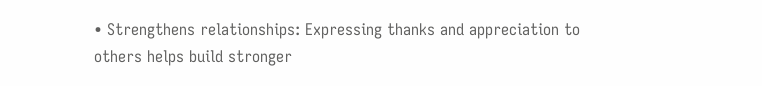• Strengthens relationships: Expressing thanks and appreciation to others helps build stronger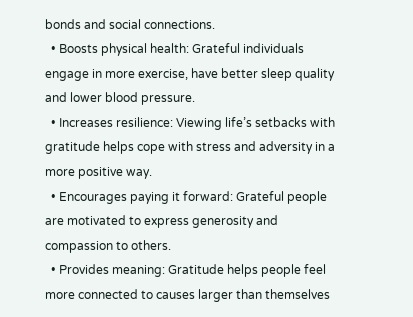bonds and social connections.
  • Boosts physical health: Grateful individuals engage in more exercise, have better sleep quality and lower blood pressure.
  • Increases resilience: Viewing life’s setbacks with gratitude helps cope with stress and adversity in a more positive way.
  • Encourages paying it forward: Grateful people are motivated to express generosity and compassion to others.
  • Provides meaning: Gratitude helps people feel more connected to causes larger than themselves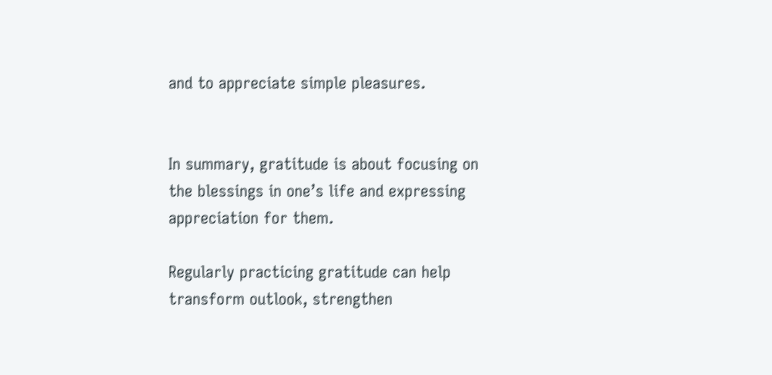and to appreciate simple pleasures.


In summary, gratitude is about focusing on the blessings in one’s life and expressing appreciation for them.

Regularly practicing gratitude can help transform outlook, strengthen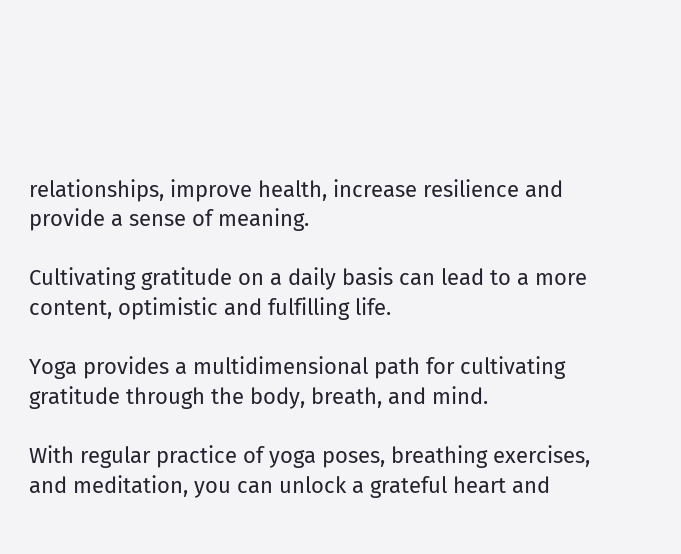relationships, improve health, increase resilience and provide a sense of meaning.

Cultivating gratitude on a daily basis can lead to a more content, optimistic and fulfilling life.

Yoga provides a multidimensional path for cultivating gratitude through the body, breath, and mind.

With regular practice of yoga poses, breathing exercises, and meditation, you can unlock a grateful heart and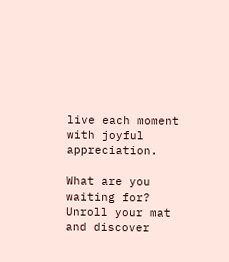live each moment with joyful appreciation.

What are you waiting for? Unroll your mat and discover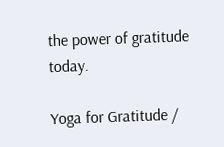the power of gratitude today.

Yoga for Gratitude /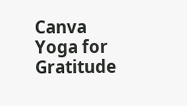Canva
Yoga for Gratitude